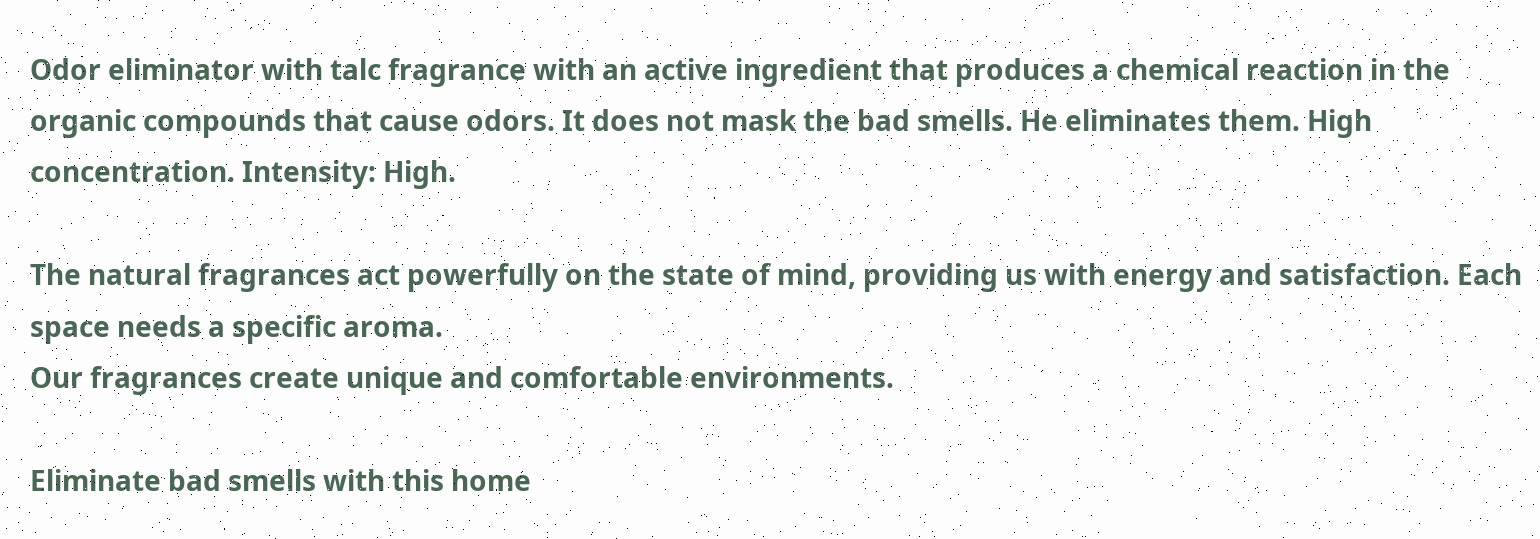Odor eliminator with talc fragrance with an active ingredient that produces a chemical reaction in the organic compounds that cause odors. It does not mask the bad smells. He eliminates them. High concentration. Intensity: High.

The natural fragrances act powerfully on the state of mind, providing us with energy and satisfaction. Each space needs a specific aroma.
Our fragrances create unique and comfortable environments.

Eliminate bad smells with this home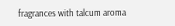fragrances with talcum aroma